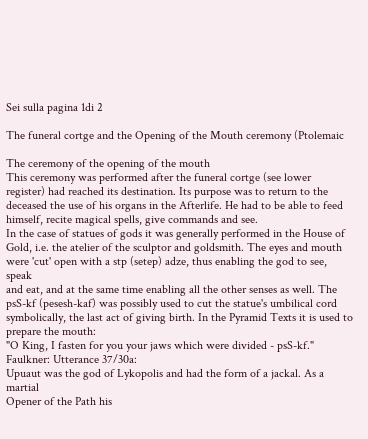Sei sulla pagina 1di 2

The funeral cortge and the Opening of the Mouth ceremony (Ptolemaic

The ceremony of the opening of the mouth
This ceremony was performed after the funeral cortge (see lower
register) had reached its destination. Its purpose was to return to the
deceased the use of his organs in the Afterlife. He had to be able to feed
himself, recite magical spells, give commands and see.
In the case of statues of gods it was generally performed in the House of
Gold, i.e. the atelier of the sculptor and goldsmith. The eyes and mouth
were 'cut' open with a stp (setep) adze, thus enabling the god to see, speak
and eat, and at the same time enabling all the other senses as well. The
psS-kf (pesesh-kaf) was possibly used to cut the statue's umbilical cord
symbolically, the last act of giving birth. In the Pyramid Texts it is used to
prepare the mouth:
"O King, I fasten for you your jaws which were divided - psS-kf."
Faulkner: Utterance 37/30a:
Upuaut was the god of Lykopolis and had the form of a jackal. As a martial
Opener of the Path his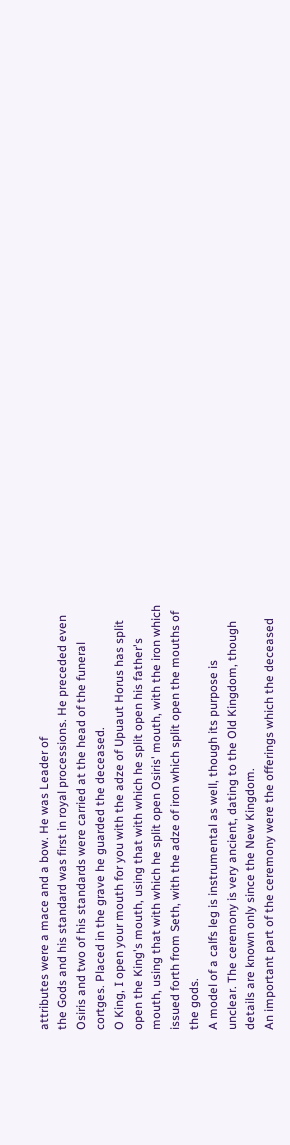attributes were a mace and a bow. He was Leader of
the Gods and his standard was first in royal processions. He preceded even
Osiris and two of his standards were carried at the head of the funeral
cortges. Placed in the grave he guarded the deceased.
O King, I open your mouth for you with the adze of Upuaut Horus has split
open the King's mouth, using that with which he split open his father's
mouth, using that with which he split open Osiris' mouth, with the iron which
issued forth from Seth, with the adze of iron which split open the mouths of
the gods.
A model of a calfs leg is instrumental as well, though its purpose is
unclear. The ceremony is very ancient, dating to the Old Kingdom, though
details are known only since the New Kingdom.
An important part of the ceremony were the offerings which the deceased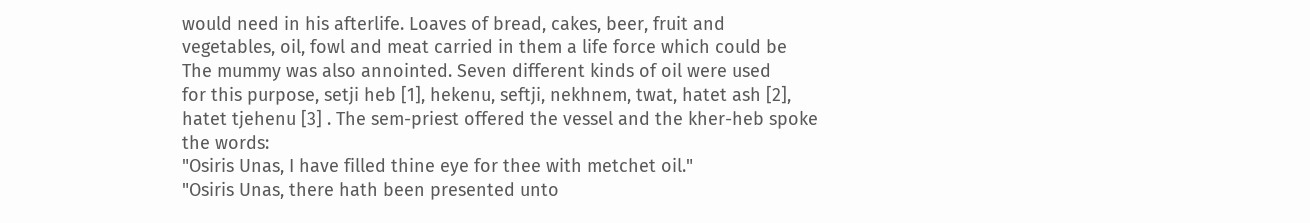would need in his afterlife. Loaves of bread, cakes, beer, fruit and
vegetables, oil, fowl and meat carried in them a life force which could be
The mummy was also annointed. Seven different kinds of oil were used
for this purpose, setji heb [1], hekenu, seftji, nekhnem, twat, hatet ash [2],
hatet tjehenu [3] . The sem-priest offered the vessel and the kher-heb spoke
the words:
"Osiris Unas, I have filled thine eye for thee with metchet oil."
"Osiris Unas, there hath been presented unto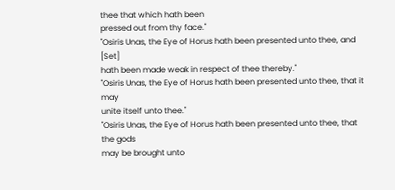thee that which hath been
pressed out from thy face."
"Osiris Unas, the Eye of Horus hath been presented unto thee, and [Set]
hath been made weak in respect of thee thereby."
"Osiris Unas, the Eye of Horus hath been presented unto thee, that it may
unite itself unto thee."
"Osiris Unas, the Eye of Horus hath been presented unto thee, that the gods
may be brought unto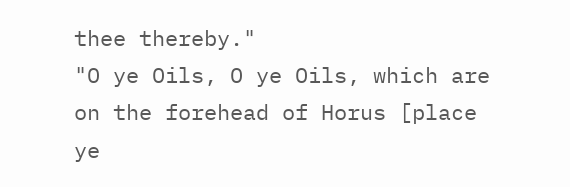thee thereby."
"O ye Oils, O ye Oils, which are on the forehead of Horus [place ye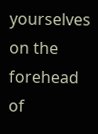yourselves on the forehead of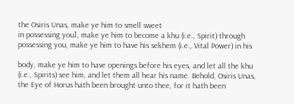the Osiris Unas, make ye him to smell sweet
in possessing you], make ye him to become a khu (i.e., Spirit) through
possessing you, make ye him to have his sekhem (i.e., Vital Power) in his

body, make ye him to have openings before his eyes, and let all the khu
(i.e., Spirits) see him, and let them all hear his name. Behold, Osiris Unas,
the Eye of Horus hath been brought unto thee, for it hath been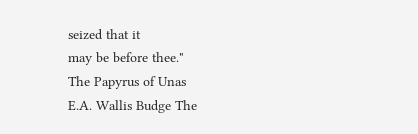seized that it
may be before thee."
The Papyrus of Unas
E.A. Wallis Budge The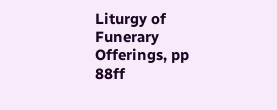Liturgy of Funerary Offerings, pp 88ff